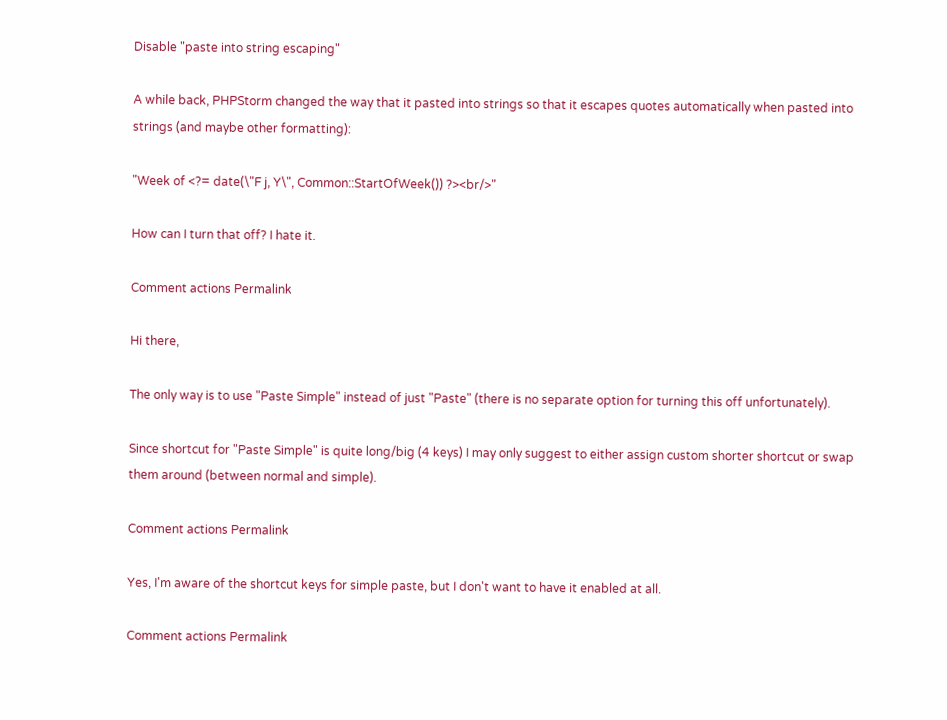Disable "paste into string escaping"

A while back, PHPStorm changed the way that it pasted into strings so that it escapes quotes automatically when pasted into strings (and maybe other formatting):

"Week of <?= date(\"F j, Y\", Common::StartOfWeek()) ?><br/>"

How can I turn that off? I hate it.

Comment actions Permalink

Hi there,

The only way is to use "Paste Simple" instead of just "Paste" (there is no separate option for turning this off unfortunately).

Since shortcut for "Paste Simple" is quite long/big (4 keys) I may only suggest to either assign custom shorter shortcut or swap them around (between normal and simple).

Comment actions Permalink

Yes, I'm aware of the shortcut keys for simple paste, but I don't want to have it enabled at all.

Comment actions Permalink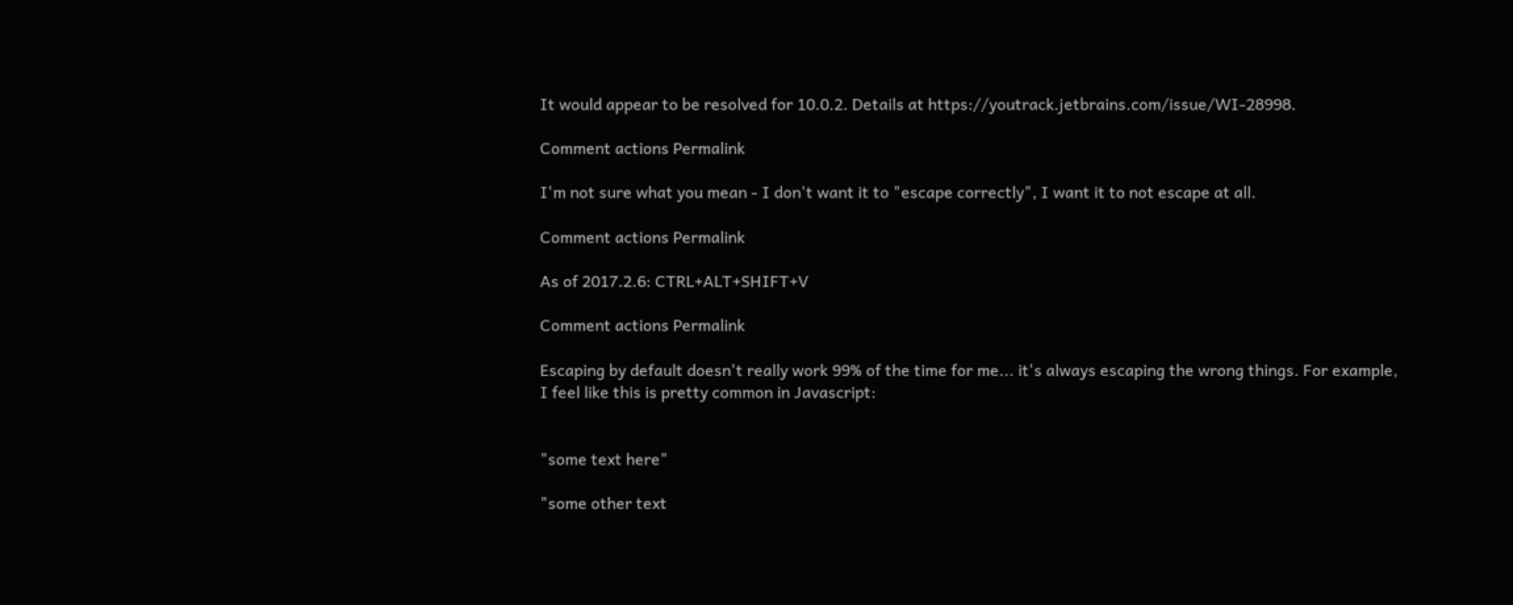It would appear to be resolved for 10.0.2. Details at https://youtrack.jetbrains.com/issue/WI-28998.

Comment actions Permalink

I'm not sure what you mean - I don't want it to "escape correctly", I want it to not escape at all.

Comment actions Permalink

As of 2017.2.6: CTRL+ALT+SHIFT+V

Comment actions Permalink

Escaping by default doesn't really work 99% of the time for me... it's always escaping the wrong things. For example, I feel like this is pretty common in Javascript:


"some text here"

"some other text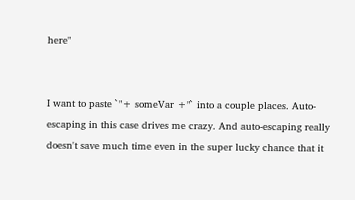here"


I want to paste `"+ someVar +"` into a couple places. Auto-escaping in this case drives me crazy. And auto-escaping really doesn't save much time even in the super lucky chance that it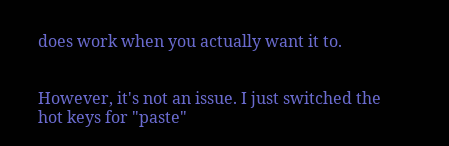does work when you actually want it to.


However, it's not an issue. I just switched the hot keys for "paste"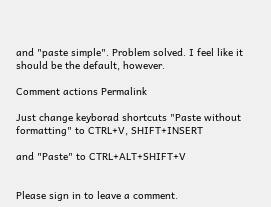and "paste simple". Problem solved. I feel like it should be the default, however.

Comment actions Permalink

Just change keyborad shortcuts "Paste without formatting" to CTRL+V, SHIFT+INSERT

and "Paste" to CTRL+ALT+SHIFT+V


Please sign in to leave a comment.